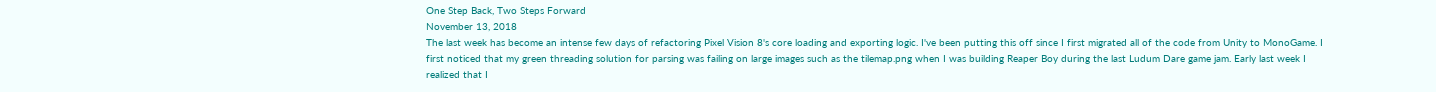One Step Back, Two Steps Forward
November 13, 2018
The last week has become an intense few days of refactoring Pixel Vision 8's core loading and exporting logic. I've been putting this off since I first migrated all of the code from Unity to MonoGame. I first noticed that my green threading solution for parsing was failing on large images such as the tilemap.png when I was building Reaper Boy during the last Ludum Dare game jam. Early last week I realized that I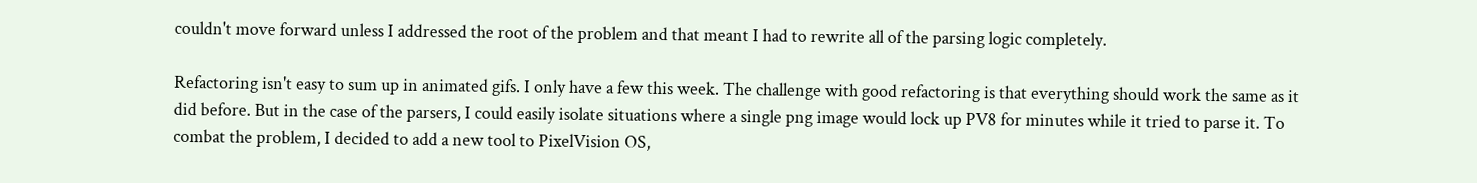couldn't move forward unless I addressed the root of the problem and that meant I had to rewrite all of the parsing logic completely.

Refactoring isn't easy to sum up in animated gifs. I only have a few this week. The challenge with good refactoring is that everything should work the same as it did before. But in the case of the parsers, I could easily isolate situations where a single png image would lock up PV8 for minutes while it tried to parse it. To combat the problem, I decided to add a new tool to PixelVision OS,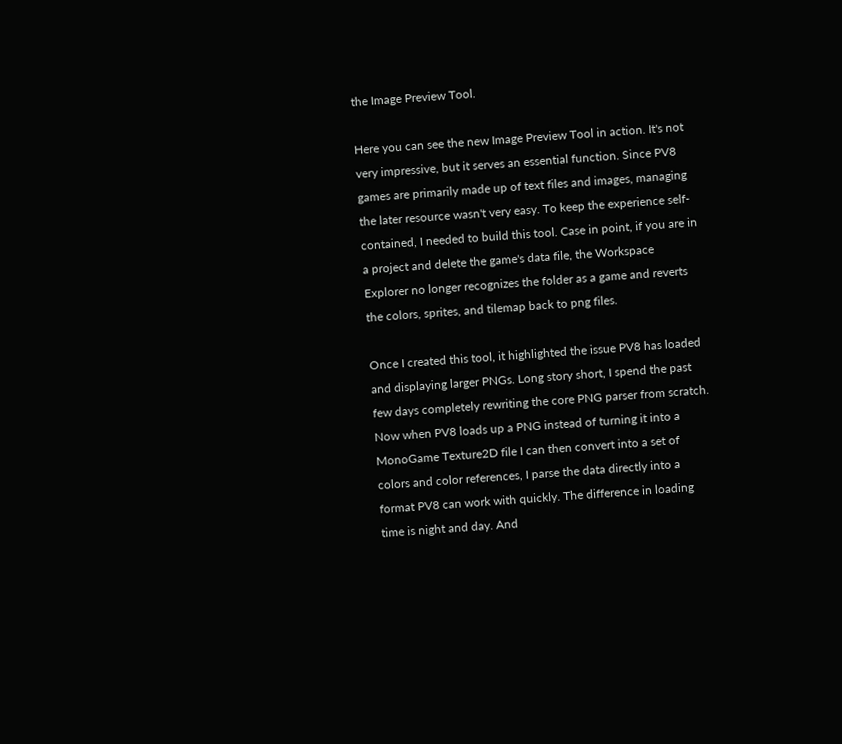the Image Preview Tool.

Here you can see the new Image Preview Tool in action. It's not very impressive, but it serves an essential function. Since PV8 games are primarily made up of text files and images, managing the later resource wasn't very easy. To keep the experience self-contained, I needed to build this tool. Case in point, if you are in a project and delete the game's data file, the Workspace Explorer no longer recognizes the folder as a game and reverts the colors, sprites, and tilemap back to png files.

Once I created this tool, it highlighted the issue PV8 has loaded and displaying larger PNGs. Long story short, I spend the past few days completely rewriting the core PNG parser from scratch. Now when PV8 loads up a PNG instead of turning it into a MonoGame Texture2D file I can then convert into a set of colors and color references, I parse the data directly into a format PV8 can work with quickly. The difference in loading time is night and day. And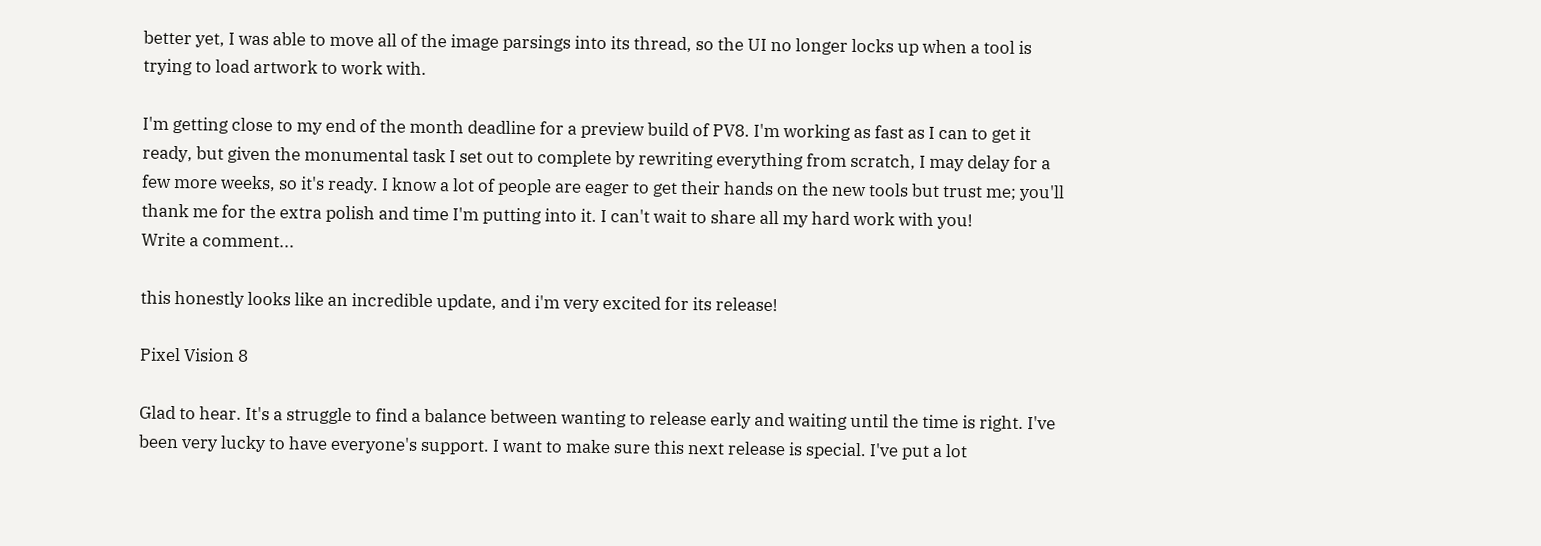better yet, I was able to move all of the image parsings into its thread, so the UI no longer locks up when a tool is trying to load artwork to work with.

I'm getting close to my end of the month deadline for a preview build of PV8. I'm working as fast as I can to get it ready, but given the monumental task I set out to complete by rewriting everything from scratch, I may delay for a few more weeks, so it's ready. I know a lot of people are eager to get their hands on the new tools but trust me; you'll thank me for the extra polish and time I'm putting into it. I can't wait to share all my hard work with you!
Write a comment...

this honestly looks like an incredible update, and i'm very excited for its release!

Pixel Vision 8

Glad to hear. It's a struggle to find a balance between wanting to release early and waiting until the time is right. I've been very lucky to have everyone's support. I want to make sure this next release is special. I've put a lot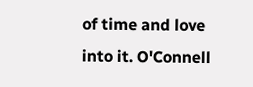of time and love into it. O'Connell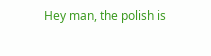Hey man, the polish is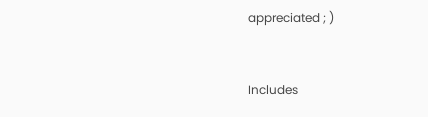appreciated ; )


Includes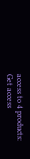access to 4 products:
Get access